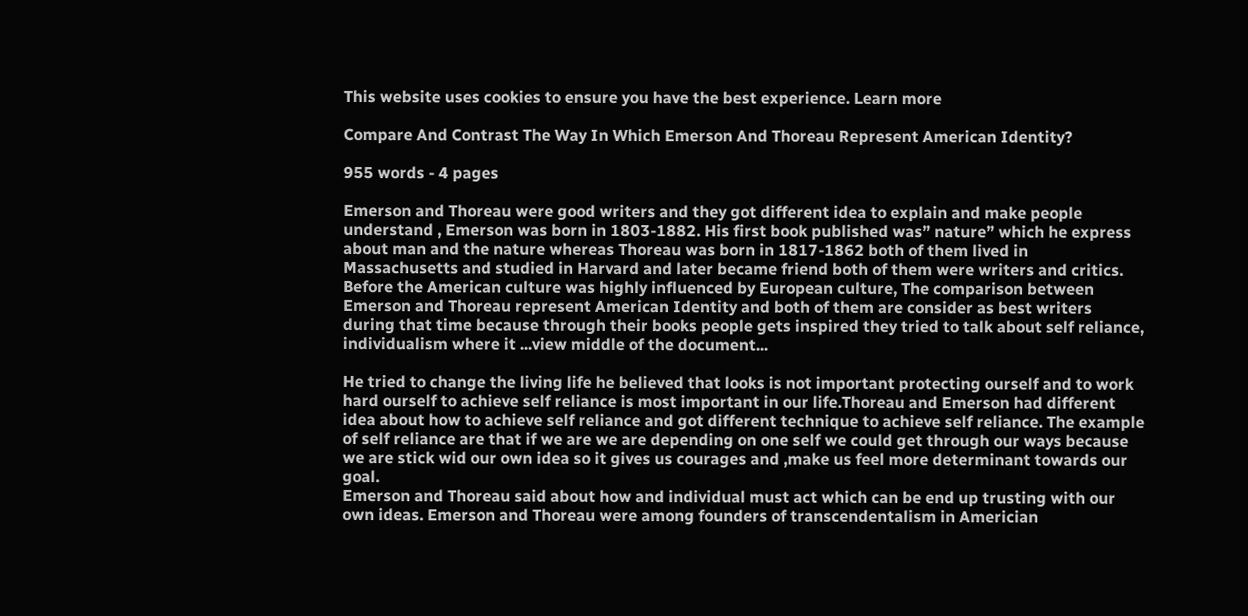This website uses cookies to ensure you have the best experience. Learn more

Compare And Contrast The Way In Which Emerson And Thoreau Represent American Identity?

955 words - 4 pages

Emerson and Thoreau were good writers and they got different idea to explain and make people understand , Emerson was born in 1803-1882. His first book published was” nature” which he express about man and the nature whereas Thoreau was born in 1817-1862 both of them lived in Massachusetts and studied in Harvard and later became friend both of them were writers and critics. Before the American culture was highly influenced by European culture, The comparison between Emerson and Thoreau represent American Identity and both of them are consider as best writers during that time because through their books people gets inspired they tried to talk about self reliance, individualism where it ...view middle of the document...

He tried to change the living life he believed that looks is not important protecting ourself and to work hard ourself to achieve self reliance is most important in our life.Thoreau and Emerson had different idea about how to achieve self reliance and got different technique to achieve self reliance. The example of self reliance are that if we are we are depending on one self we could get through our ways because we are stick wid our own idea so it gives us courages and ,make us feel more determinant towards our goal.
Emerson and Thoreau said about how and individual must act which can be end up trusting with our own ideas. Emerson and Thoreau were among founders of transcendentalism in Americian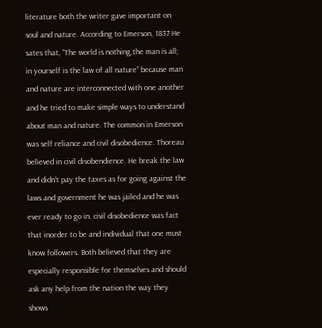literature both the writer gave important on soul and nature. According to Emerson, 1837 He sates that, “The world is nothing,the man is all; in yourself is the law of all nature” because man and nature are interconnected with one another and he tried to make simple ways to understand about man and nature. The common in Emerson was self reliance and civil disobedience. Thoreau believed in civil disobendience. He break the law and didn’t pay the taxes as for going against the laws and government he was jailed and he was ever ready to go in. civil disobedience was fact that inorder to be and individual that one must know followers. Both believed that they are especially responsible for themselves and should ask any help from the nation the way they shows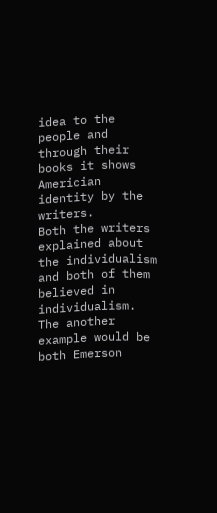idea to the people and through their books it shows Americian identity by the writers.
Both the writers explained about the individualism and both of them believed in individualism. The another example would be both Emerson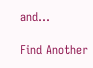and...

Find Another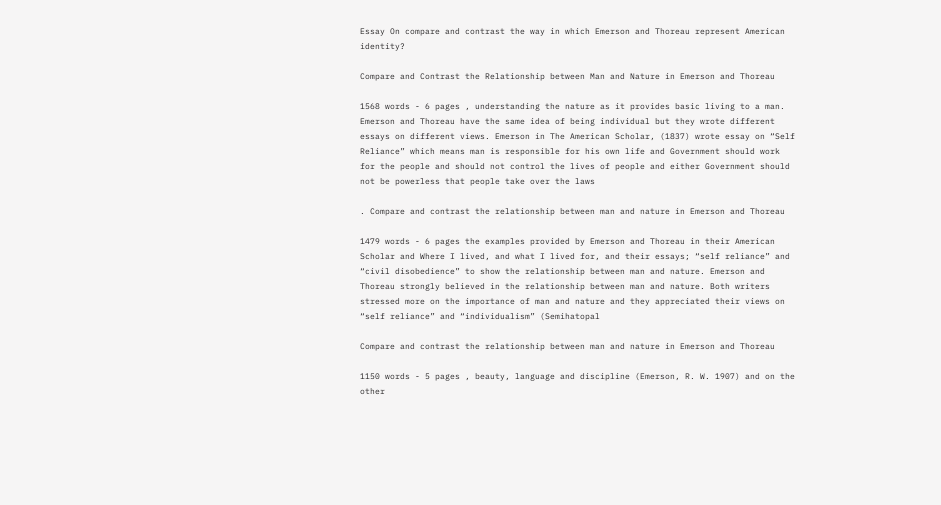Essay On compare and contrast the way in which Emerson and Thoreau represent American identity?

Compare and Contrast the Relationship between Man and Nature in Emerson and Thoreau

1568 words - 6 pages , understanding the nature as it provides basic living to a man. Emerson and Thoreau have the same idea of being individual but they wrote different essays on different views. Emerson in The American Scholar, (1837) wrote essay on “Self Reliance” which means man is responsible for his own life and Government should work for the people and should not control the lives of people and either Government should not be powerless that people take over the laws

. Compare and contrast the relationship between man and nature in Emerson and Thoreau

1479 words - 6 pages the examples provided by Emerson and Thoreau in their American Scholar and Where I lived, and what I lived for, and their essays; “self reliance” and “civil disobedience” to show the relationship between man and nature. Emerson and Thoreau strongly believed in the relationship between man and nature. Both writers stressed more on the importance of man and nature and they appreciated their views on “self reliance” and “individualism” (Semihatopal

Compare and contrast the relationship between man and nature in Emerson and Thoreau

1150 words - 5 pages , beauty, language and discipline (Emerson, R. W. 1907) and on the other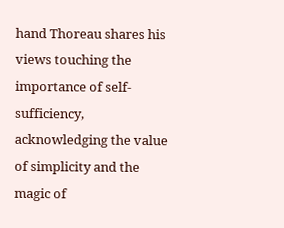hand Thoreau shares his views touching the importance of self-sufficiency, acknowledging the value of simplicity and the magic of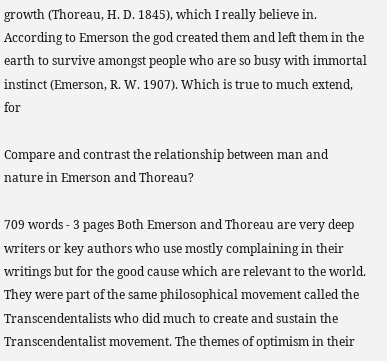growth (Thoreau, H. D. 1845), which I really believe in. According to Emerson the god created them and left them in the earth to survive amongst people who are so busy with immortal instinct (Emerson, R. W. 1907). Which is true to much extend, for

Compare and contrast the relationship between man and nature in Emerson and Thoreau?

709 words - 3 pages Both Emerson and Thoreau are very deep writers or key authors who use mostly complaining in their writings but for the good cause which are relevant to the world. They were part of the same philosophical movement called the Transcendentalists who did much to create and sustain the Transcendentalist movement. The themes of optimism in their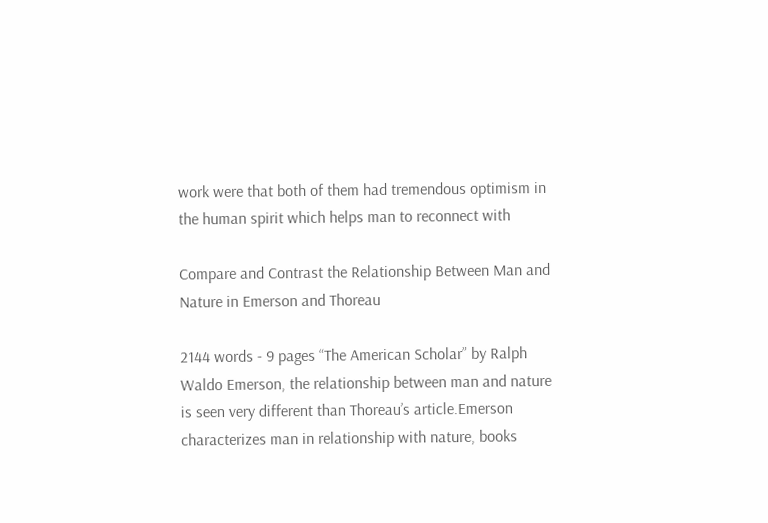work were that both of them had tremendous optimism in the human spirit which helps man to reconnect with

Compare and Contrast the Relationship Between Man and Nature in Emerson and Thoreau

2144 words - 9 pages “The American Scholar” by Ralph Waldo Emerson, the relationship between man and nature is seen very different than Thoreau’s article.Emerson characterizes man in relationship with nature, books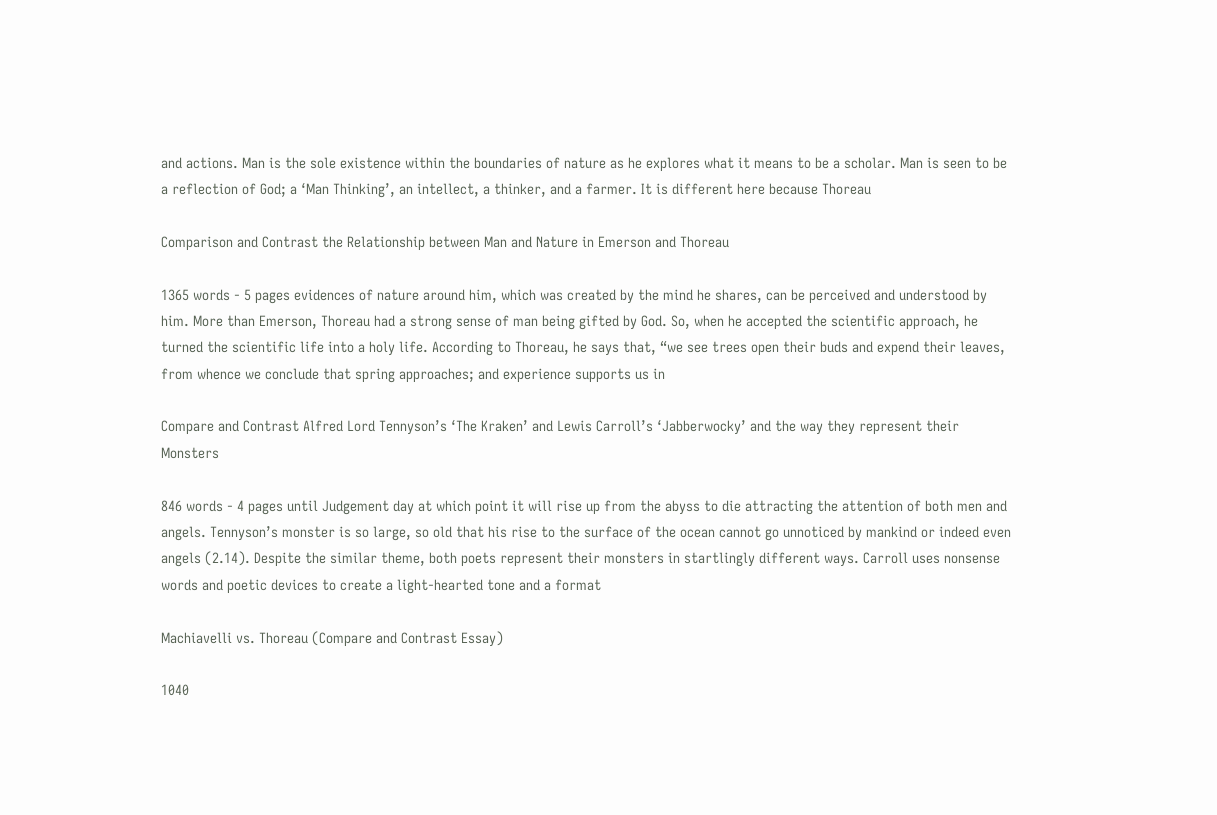and actions. Man is the sole existence within the boundaries of nature as he explores what it means to be a scholar. Man is seen to be a reflection of God; a ‘Man Thinking’, an intellect, a thinker, and a farmer. It is different here because Thoreau

Comparison and Contrast the Relationship between Man and Nature in Emerson and Thoreau

1365 words - 5 pages evidences of nature around him, which was created by the mind he shares, can be perceived and understood by him. More than Emerson, Thoreau had a strong sense of man being gifted by God. So, when he accepted the scientific approach, he turned the scientific life into a holy life. According to Thoreau, he says that, “we see trees open their buds and expend their leaves, from whence we conclude that spring approaches; and experience supports us in

Compare and Contrast Alfred Lord Tennyson’s ‘The Kraken’ and Lewis Carroll’s ‘Jabberwocky’ and the way they represent their Monsters

846 words - 4 pages until Judgement day at which point it will rise up from the abyss to die attracting the attention of both men and angels. Tennyson’s monster is so large, so old that his rise to the surface of the ocean cannot go unnoticed by mankind or indeed even angels (2.14). Despite the similar theme, both poets represent their monsters in startlingly different ways. Carroll uses nonsense words and poetic devices to create a light-hearted tone and a format

Machiavelli vs. Thoreau (Compare and Contrast Essay)

1040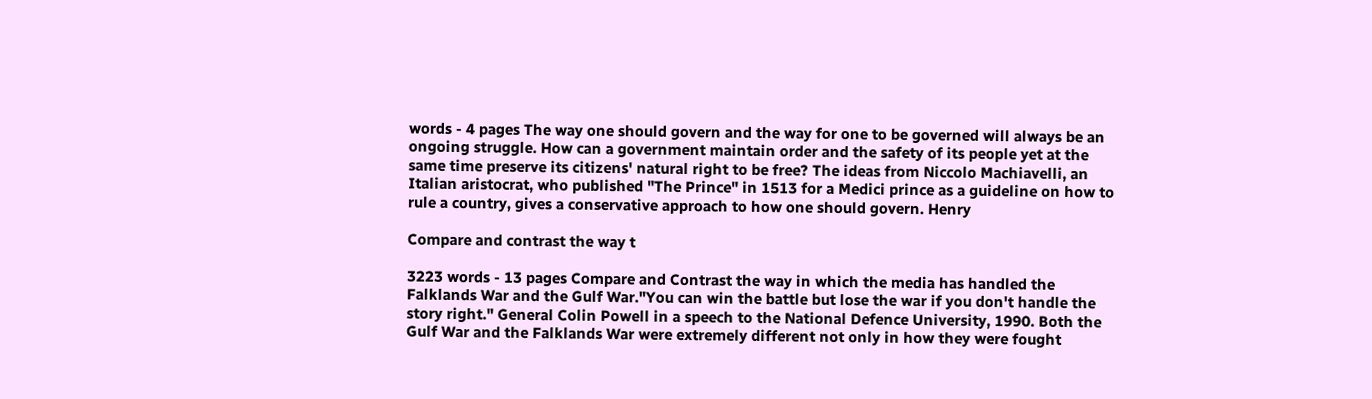words - 4 pages The way one should govern and the way for one to be governed will always be an ongoing struggle. How can a government maintain order and the safety of its people yet at the same time preserve its citizens' natural right to be free? The ideas from Niccolo Machiavelli, an Italian aristocrat, who published "The Prince" in 1513 for a Medici prince as a guideline on how to rule a country, gives a conservative approach to how one should govern. Henry

Compare and contrast the way t

3223 words - 13 pages Compare and Contrast the way in which the media has handled the Falklands War and the Gulf War."You can win the battle but lose the war if you don't handle the story right." General Colin Powell in a speech to the National Defence University, 1990. Both the Gulf War and the Falklands War were extremely different not only in how they were fought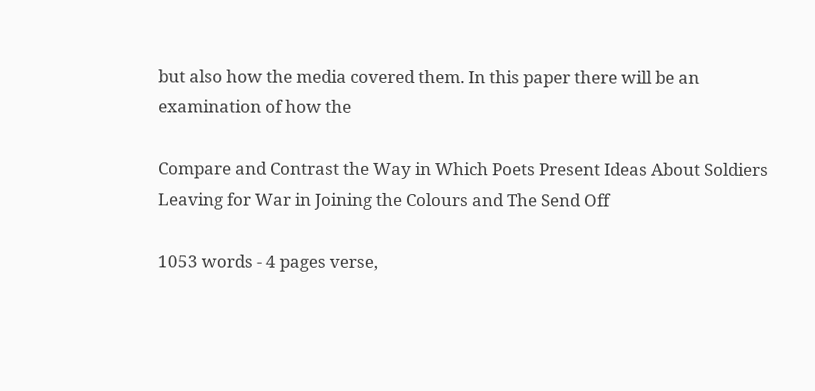but also how the media covered them. In this paper there will be an examination of how the

Compare and Contrast the Way in Which Poets Present Ideas About Soldiers Leaving for War in Joining the Colours and The Send Off

1053 words - 4 pages verse,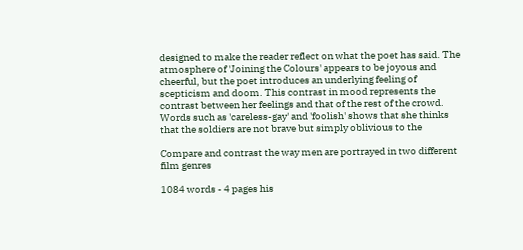designed to make the reader reflect on what the poet has said. The atmosphere of 'Joining the Colours' appears to be joyous and cheerful, but the poet introduces an underlying feeling of scepticism and doom. This contrast in mood represents the contrast between her feelings and that of the rest of the crowd. Words such as 'careless-gay' and 'foolish' shows that she thinks that the soldiers are not brave but simply oblivious to the

Compare and contrast the way men are portrayed in two different film genres

1084 words - 4 pages his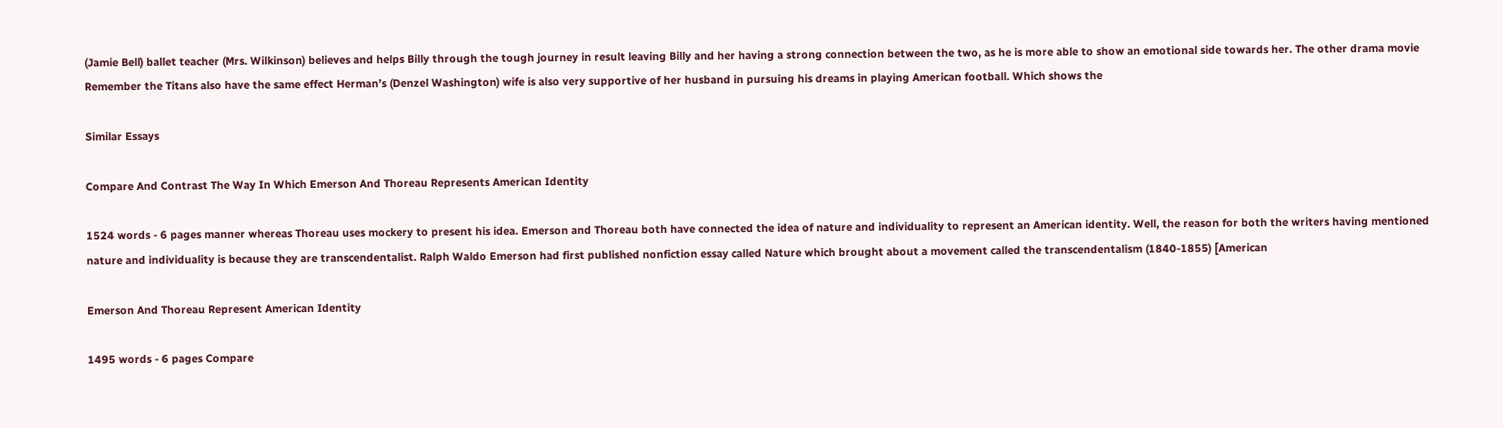(Jamie Bell) ballet teacher (Mrs. Wilkinson) believes and helps Billy through the tough journey in result leaving Billy and her having a strong connection between the two, as he is more able to show an emotional side towards her. The other drama movie Remember the Titans also have the same effect Herman’s (Denzel Washington) wife is also very supportive of her husband in pursuing his dreams in playing American football. Which shows the

Similar Essays

Compare And Contrast The Way In Which Emerson And Thoreau Represents American Identity

1524 words - 6 pages manner whereas Thoreau uses mockery to present his idea. Emerson and Thoreau both have connected the idea of nature and individuality to represent an American identity. Well, the reason for both the writers having mentioned nature and individuality is because they are transcendentalist. Ralph Waldo Emerson had first published nonfiction essay called Nature which brought about a movement called the transcendentalism (1840-1855) [American

Emerson And Thoreau Represent American Identity

1495 words - 6 pages Compare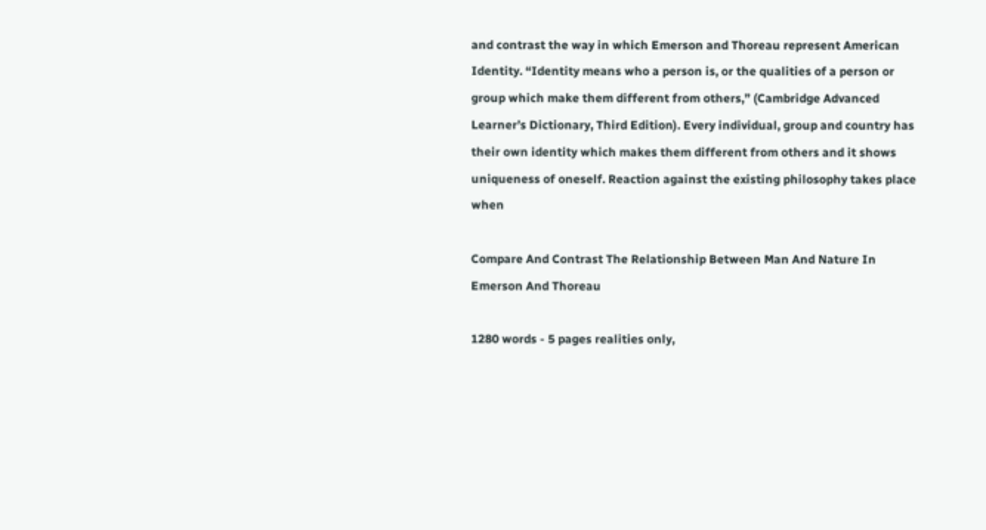and contrast the way in which Emerson and Thoreau represent American Identity. “Identity means who a person is, or the qualities of a person or group which make them different from others,” (Cambridge Advanced Learner’s Dictionary, Third Edition). Every individual, group and country has their own identity which makes them different from others and it shows uniqueness of oneself. Reaction against the existing philosophy takes place when

Compare And Contrast The Relationship Between Man And Nature In Emerson And Thoreau

1280 words - 5 pages realities only,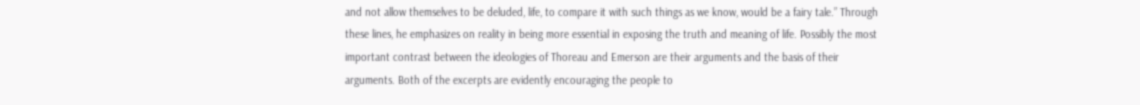and not allow themselves to be deluded, life, to compare it with such things as we know, would be a fairy tale.” Through these lines, he emphasizes on reality in being more essential in exposing the truth and meaning of life. Possibly the most important contrast between the ideologies of Thoreau and Emerson are their arguments and the basis of their arguments. Both of the excerpts are evidently encouraging the people to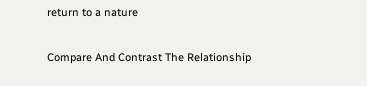return to a nature

Compare And Contrast The Relationship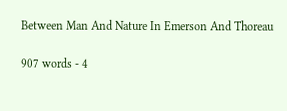Between Man And Nature In Emerson And Thoreau

907 words - 4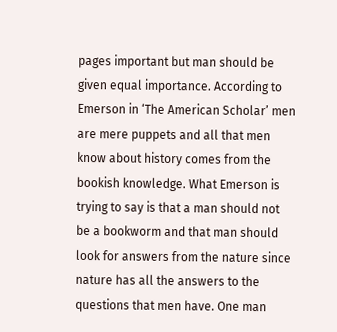pages important but man should be given equal importance. According to Emerson in ‘The American Scholar’ men are mere puppets and all that men know about history comes from the bookish knowledge. What Emerson is trying to say is that a man should not be a bookworm and that man should look for answers from the nature since nature has all the answers to the questions that men have. One man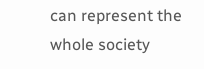can represent the whole society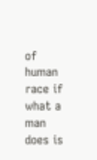of human race if what a man does is